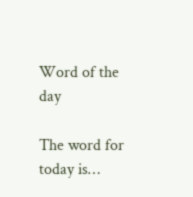Word of the day

The word for today is…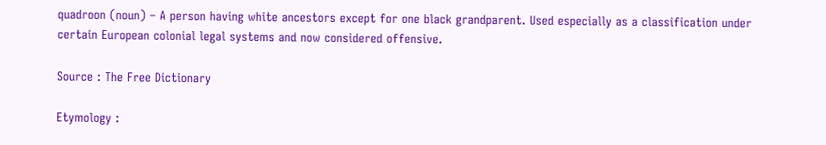quadroon (noun) – A person having white ancestors except for one black grandparent. Used especially as a classification under certain European colonial legal systems and now considered offensive.

Source : The Free Dictionary

Etymology :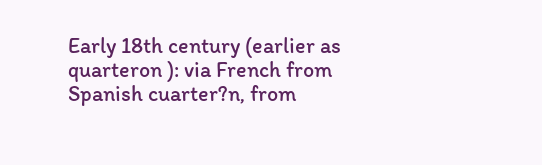Early 18th century (earlier as quarteron ): via French from Spanish cuarter?n, from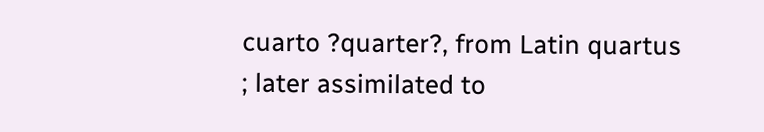cuarto ?quarter?, from Latin quartus ; later assimilated to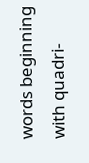words beginning with quadri-